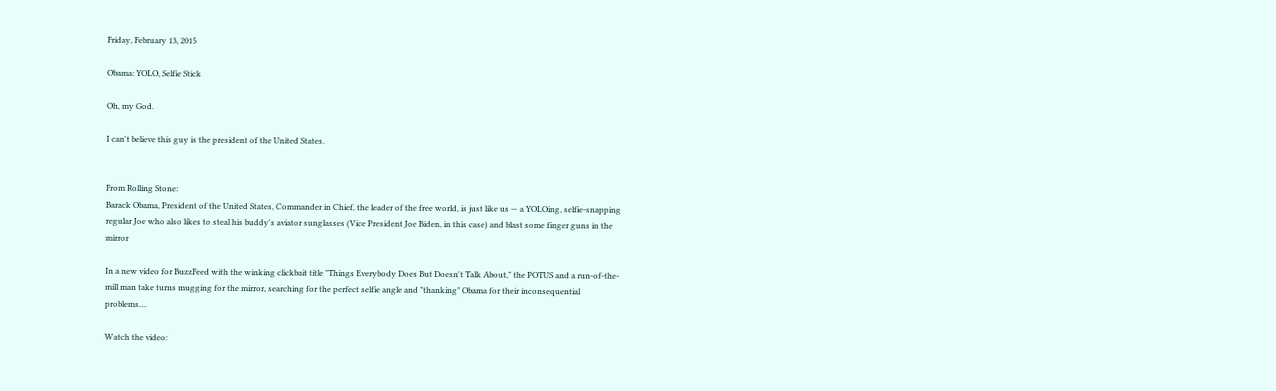Friday, February 13, 2015

Obama: YOLO, Selfie Stick

Oh, my God.

I can't believe this guy is the president of the United States.


From Rolling Stone:
Barack Obama, President of the United States, Commander in Chief, the leader of the free world, is just like us — a YOLOing, selfie-snapping regular Joe who also likes to steal his buddy's aviator sunglasses (Vice President Joe Biden, in this case) and blast some finger guns in the mirror

In a new video for BuzzFeed with the winking clickbait title "Things Everybody Does But Doesn't Talk About," the POTUS and a run-of-the-mill man take turns mugging for the mirror, searching for the perfect selfie angle and "thanking" Obama for their inconsequential problems....

Watch the video: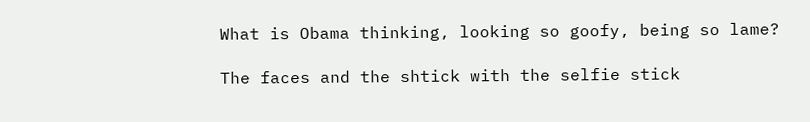What is Obama thinking, looking so goofy, being so lame?

The faces and the shtick with the selfie stick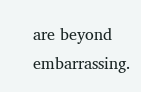are beyond embarrassing.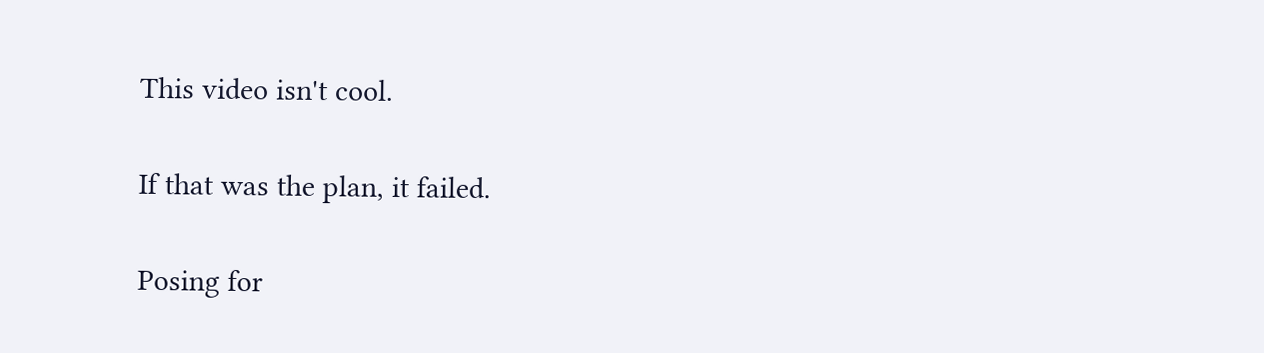This video isn't cool.

If that was the plan, it failed.

Posing for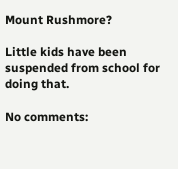Mount Rushmore?

Little kids have been suspended from school for doing that.

No comments: